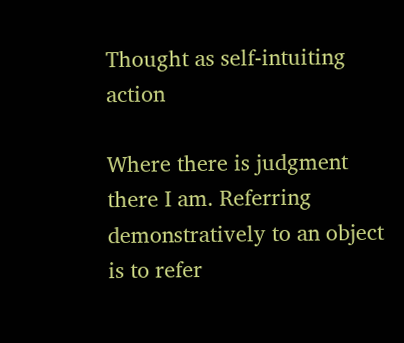Thought as self-intuiting action

Where there is judgment there I am. Referring demonstratively to an object is to refer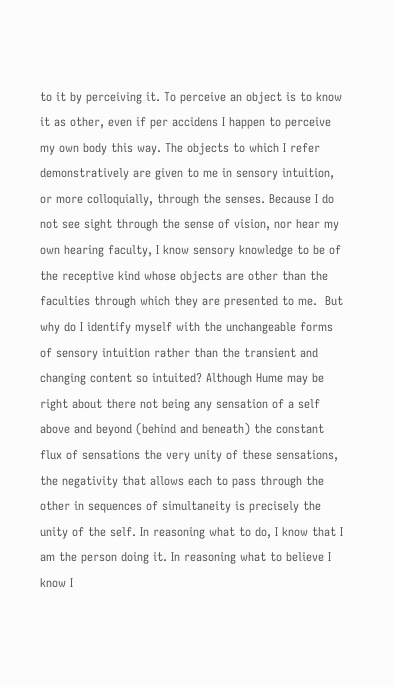to it by perceiving it. To perceive an object is to know it as other, even if per accidens I happen to perceive my own body this way. The objects to which I refer demonstratively are given to me in sensory intuition, or more colloquially, through the senses. Because I do not see sight through the sense of vision, nor hear my own hearing faculty, I know sensory knowledge to be of the receptive kind whose objects are other than the faculties through which they are presented to me.  But why do I identify myself with the unchangeable forms of sensory intuition rather than the transient and changing content so intuited? Although Hume may be right about there not being any sensation of a self above and beyond (behind and beneath) the constant flux of sensations the very unity of these sensations, the negativity that allows each to pass through the other in sequences of simultaneity is precisely the unity of the self. In reasoning what to do, I know that I am the person doing it. In reasoning what to believe I know I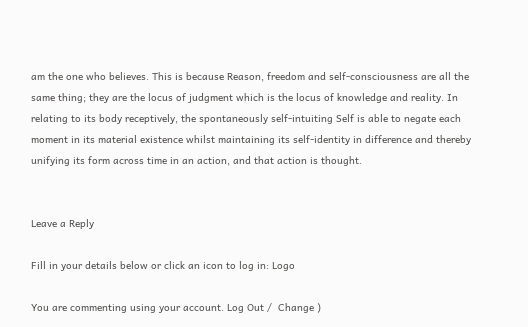am the one who believes. This is because Reason, freedom and self-consciousness are all the same thing; they are the locus of judgment which is the locus of knowledge and reality. In relating to its body receptively, the spontaneously self-intuiting Self is able to negate each moment in its material existence whilst maintaining its self-identity in difference and thereby unifying its form across time in an action, and that action is thought.


Leave a Reply

Fill in your details below or click an icon to log in: Logo

You are commenting using your account. Log Out /  Change )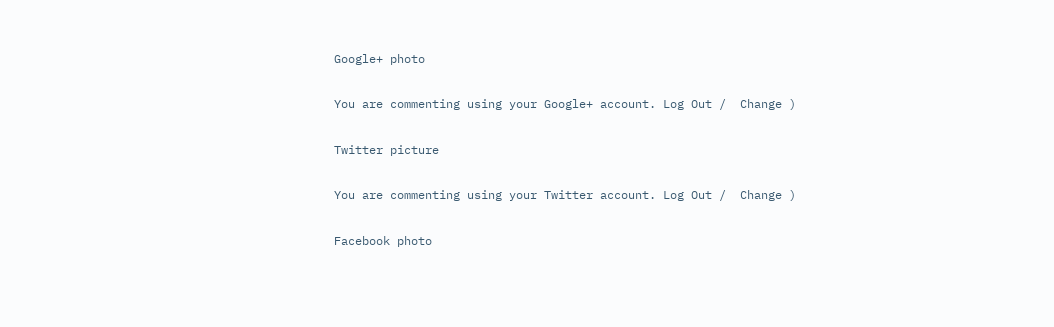Google+ photo

You are commenting using your Google+ account. Log Out /  Change )

Twitter picture

You are commenting using your Twitter account. Log Out /  Change )

Facebook photo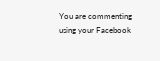You are commenting using your Facebook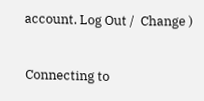account. Log Out /  Change )


Connecting to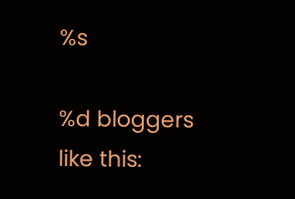%s

%d bloggers like this: